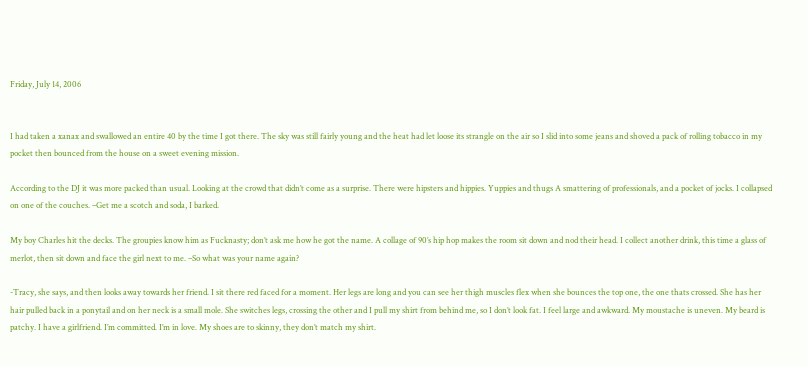Friday, July 14, 2006


I had taken a xanax and swallowed an entire 40 by the time I got there. The sky was still fairly young and the heat had let loose its strangle on the air so I slid into some jeans and shoved a pack of rolling tobacco in my pocket then bounced from the house on a sweet evening mission.

According to the DJ it was more packed than usual. Looking at the crowd that didn’t come as a surprise. There were hipsters and hippies. Yuppies and thugs A smattering of professionals, and a pocket of jocks. I collapsed on one of the couches. –Get me a scotch and soda, I barked.

My boy Charles hit the decks. The groupies know him as Fucknasty; don’t ask me how he got the name. A collage of 90’s hip hop makes the room sit down and nod their head. I collect another drink, this time a glass of merlot, then sit down and face the girl next to me. –So what was your name again?

-Tracy, she says, and then looks away towards her friend. I sit there red faced for a moment. Her legs are long and you can see her thigh muscles flex when she bounces the top one, the one thats crossed. She has her hair pulled back in a ponytail and on her neck is a small mole. She switches legs, crossing the other and I pull my shirt from behind me, so I don’t look fat. I feel large and awkward. My moustache is uneven. My beard is patchy. I have a girlfriend. I’m committed. I’m in love. My shoes are to skinny, they don’t match my shirt.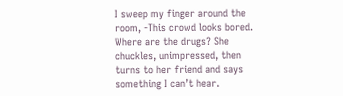I sweep my finger around the room, -This crowd looks bored. Where are the drugs? She chuckles, unimpressed, then turns to her friend and says something I can’t hear.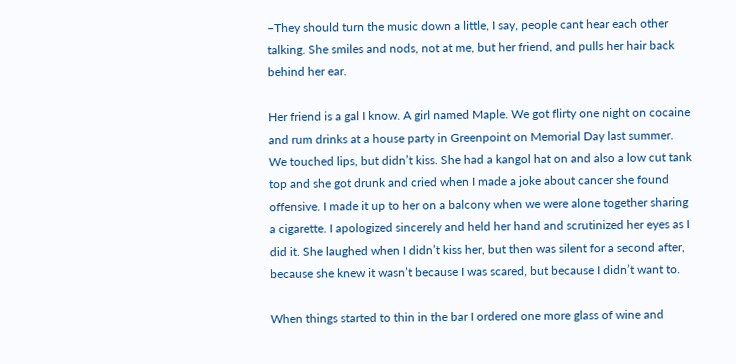–They should turn the music down a little, I say, people cant hear each other talking. She smiles and nods, not at me, but her friend, and pulls her hair back behind her ear.

Her friend is a gal I know. A girl named Maple. We got flirty one night on cocaine and rum drinks at a house party in Greenpoint on Memorial Day last summer. We touched lips, but didn’t kiss. She had a kangol hat on and also a low cut tank top and she got drunk and cried when I made a joke about cancer she found offensive. I made it up to her on a balcony when we were alone together sharing a cigarette. I apologized sincerely and held her hand and scrutinized her eyes as I did it. She laughed when I didn’t kiss her, but then was silent for a second after, because she knew it wasn’t because I was scared, but because I didn’t want to.

When things started to thin in the bar I ordered one more glass of wine and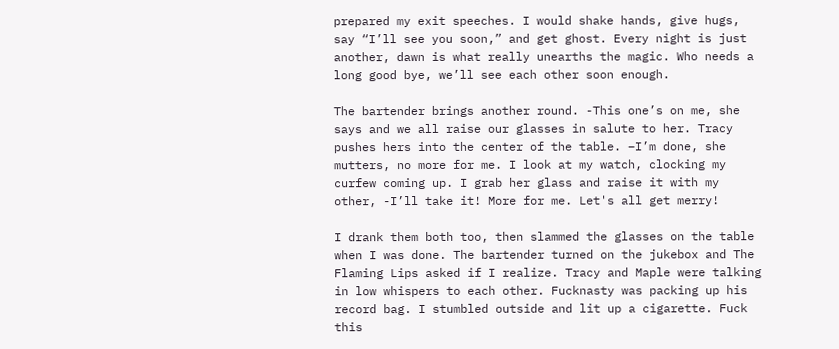prepared my exit speeches. I would shake hands, give hugs, say “I’ll see you soon,” and get ghost. Every night is just another, dawn is what really unearths the magic. Who needs a long good bye, we’ll see each other soon enough.

The bartender brings another round. -This one’s on me, she says and we all raise our glasses in salute to her. Tracy pushes hers into the center of the table. –I’m done, she mutters, no more for me. I look at my watch, clocking my curfew coming up. I grab her glass and raise it with my other, -I’ll take it! More for me. Let's all get merry!

I drank them both too, then slammed the glasses on the table when I was done. The bartender turned on the jukebox and The Flaming Lips asked if I realize. Tracy and Maple were talking in low whispers to each other. Fucknasty was packing up his record bag. I stumbled outside and lit up a cigarette. Fuck this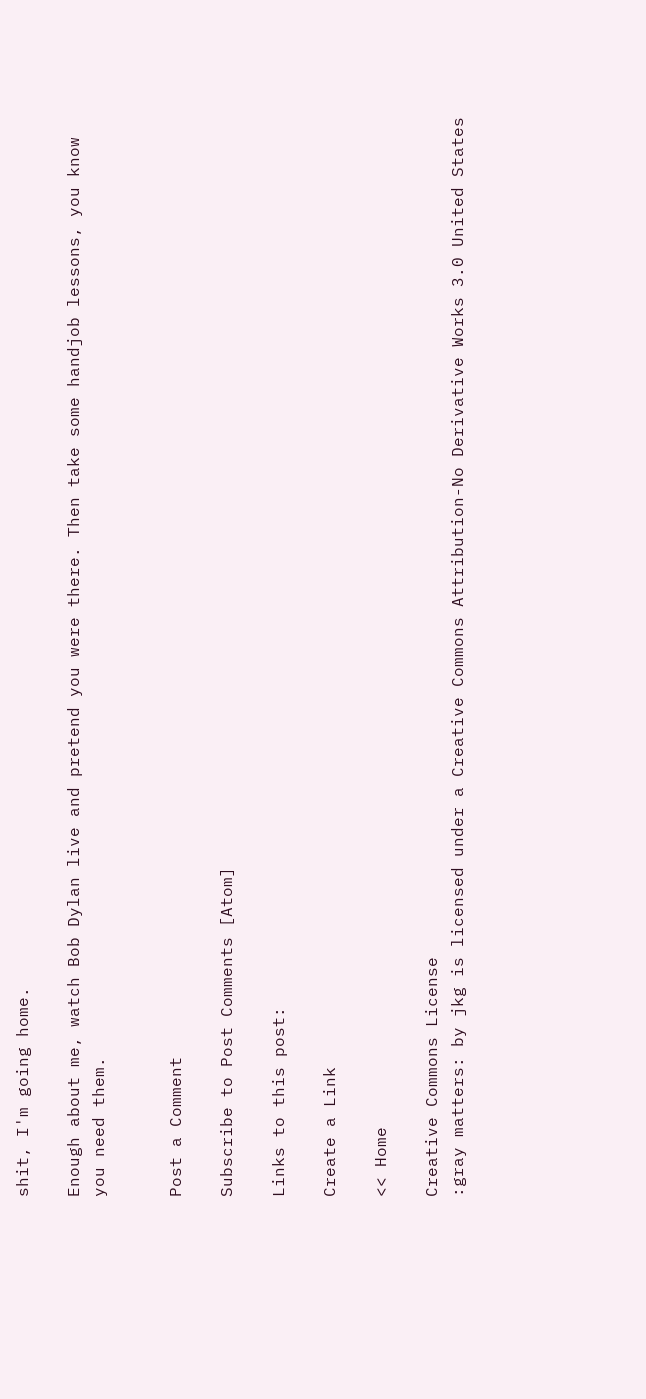shit, I'm going home.

Enough about me, watch Bob Dylan live and pretend you were there. Then take some handjob lessons, you know you need them.


Post a Comment

Subscribe to Post Comments [Atom]

Links to this post:

Create a Link

<< Home

Creative Commons License
:gray matters: by jkg is licensed under a Creative Commons Attribution-No Derivative Works 3.0 United States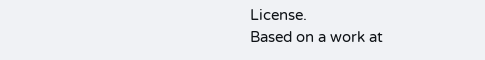License.
Based on a work at